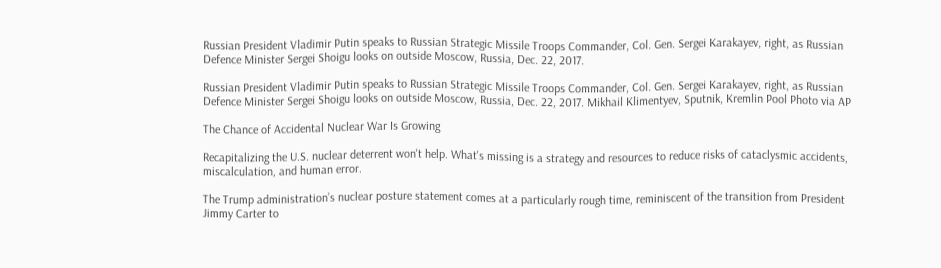Russian President Vladimir Putin speaks to Russian Strategic Missile Troops Commander, Col. Gen. Sergei Karakayev, right, as Russian Defence Minister Sergei Shoigu looks on outside Moscow, Russia, Dec. 22, 2017.

Russian President Vladimir Putin speaks to Russian Strategic Missile Troops Commander, Col. Gen. Sergei Karakayev, right, as Russian Defence Minister Sergei Shoigu looks on outside Moscow, Russia, Dec. 22, 2017. Mikhail Klimentyev, Sputnik, Kremlin Pool Photo via AP

The Chance of Accidental Nuclear War Is Growing

Recapitalizing the U.S. nuclear deterrent won't help. What's missing is a strategy and resources to reduce risks of cataclysmic accidents, miscalculation, and human error.

The Trump administration’s nuclear posture statement comes at a particularly rough time, reminiscent of the transition from President Jimmy Carter to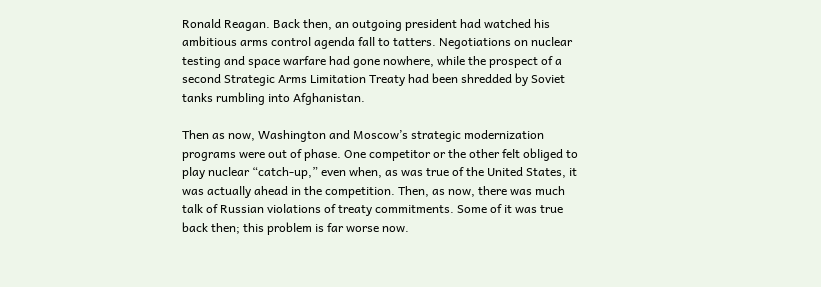Ronald Reagan. Back then, an outgoing president had watched his ambitious arms control agenda fall to tatters. Negotiations on nuclear testing and space warfare had gone nowhere, while the prospect of a second Strategic Arms Limitation Treaty had been shredded by Soviet tanks rumbling into Afghanistan.

Then as now, Washington and Moscow’s strategic modernization programs were out of phase. One competitor or the other felt obliged to play nuclear “catch-up,” even when, as was true of the United States, it was actually ahead in the competition. Then, as now, there was much talk of Russian violations of treaty commitments. Some of it was true back then; this problem is far worse now.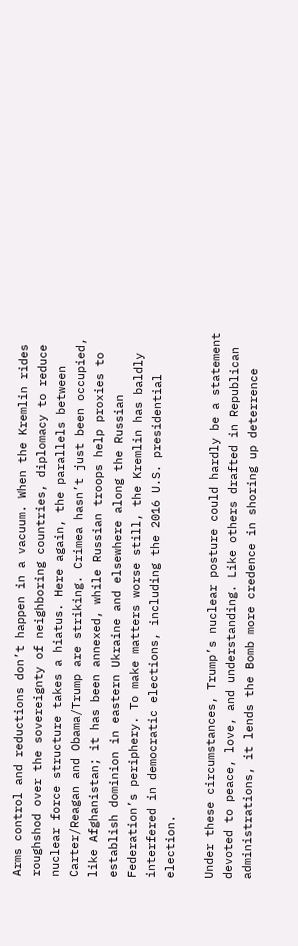Arms control and reductions don’t happen in a vacuum. When the Kremlin rides roughshod over the sovereignty of neighboring countries, diplomacy to reduce nuclear force structure takes a hiatus. Here again, the parallels between Carter/Reagan and Obama/Trump are striking. Crimea hasn’t just been occupied, like Afghanistan; it has been annexed, while Russian troops help proxies to establish dominion in eastern Ukraine and elsewhere along the Russian Federation’s periphery. To make matters worse still, the Kremlin has baldly interfered in democratic elections, including the 2016 U.S. presidential election.

Under these circumstances, Trump’s nuclear posture could hardly be a statement devoted to peace, love, and understanding. Like others drafted in Republican administrations, it lends the Bomb more credence in shoring up deterrence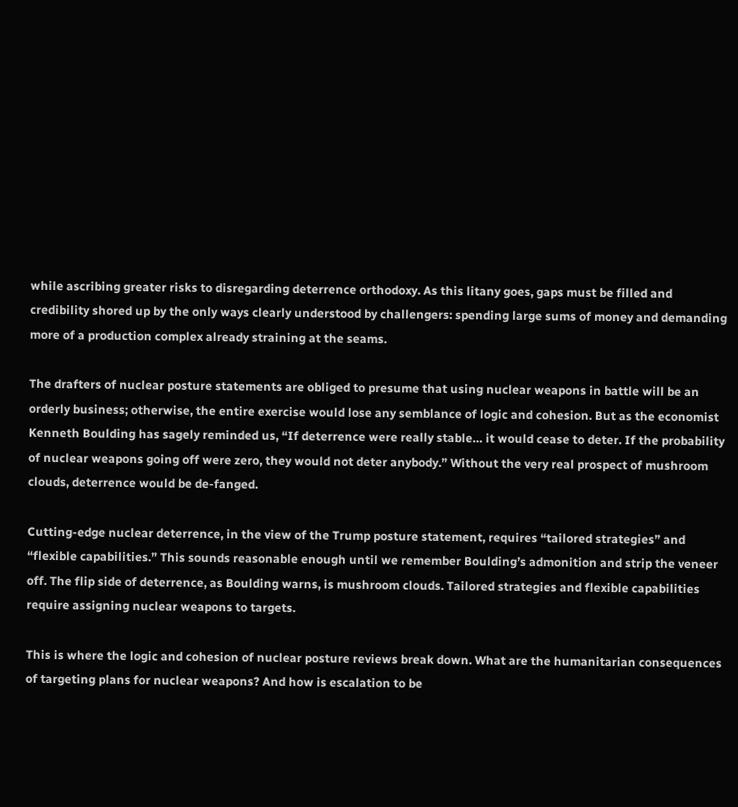while ascribing greater risks to disregarding deterrence orthodoxy. As this litany goes, gaps must be filled and credibility shored up by the only ways clearly understood by challengers: spending large sums of money and demanding more of a production complex already straining at the seams.

The drafters of nuclear posture statements are obliged to presume that using nuclear weapons in battle will be an orderly business; otherwise, the entire exercise would lose any semblance of logic and cohesion. But as the economist Kenneth Boulding has sagely reminded us, “If deterrence were really stable… it would cease to deter. If the probability of nuclear weapons going off were zero, they would not deter anybody.” Without the very real prospect of mushroom clouds, deterrence would be de-fanged.

Cutting-edge nuclear deterrence, in the view of the Trump posture statement, requires “tailored strategies” and “flexible capabilities.” This sounds reasonable enough until we remember Boulding’s admonition and strip the veneer off. The flip side of deterrence, as Boulding warns, is mushroom clouds. Tailored strategies and flexible capabilities require assigning nuclear weapons to targets.

This is where the logic and cohesion of nuclear posture reviews break down. What are the humanitarian consequences of targeting plans for nuclear weapons? And how is escalation to be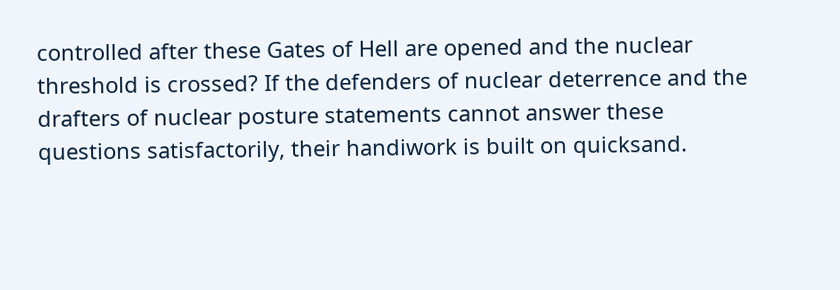controlled after these Gates of Hell are opened and the nuclear threshold is crossed? If the defenders of nuclear deterrence and the drafters of nuclear posture statements cannot answer these questions satisfactorily, their handiwork is built on quicksand.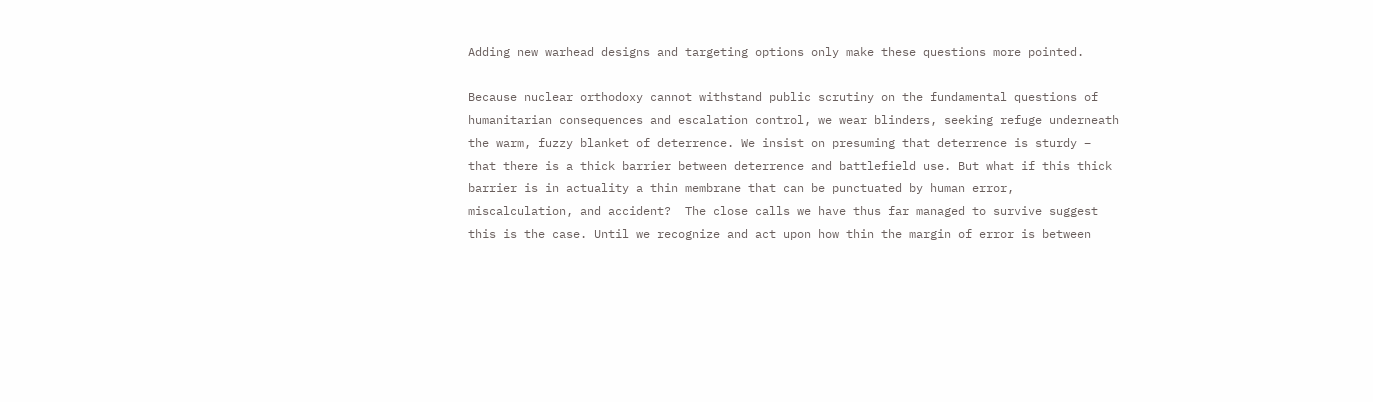Adding new warhead designs and targeting options only make these questions more pointed.

Because nuclear orthodoxy cannot withstand public scrutiny on the fundamental questions of humanitarian consequences and escalation control, we wear blinders, seeking refuge underneath the warm, fuzzy blanket of deterrence. We insist on presuming that deterrence is sturdy – that there is a thick barrier between deterrence and battlefield use. But what if this thick barrier is in actuality a thin membrane that can be punctuated by human error, miscalculation, and accident?  The close calls we have thus far managed to survive suggest this is the case. Until we recognize and act upon how thin the margin of error is between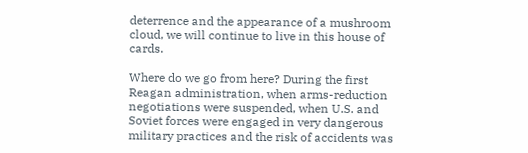deterrence and the appearance of a mushroom cloud, we will continue to live in this house of cards.

Where do we go from here? During the first Reagan administration, when arms-reduction negotiations were suspended, when U.S. and Soviet forces were engaged in very dangerous military practices and the risk of accidents was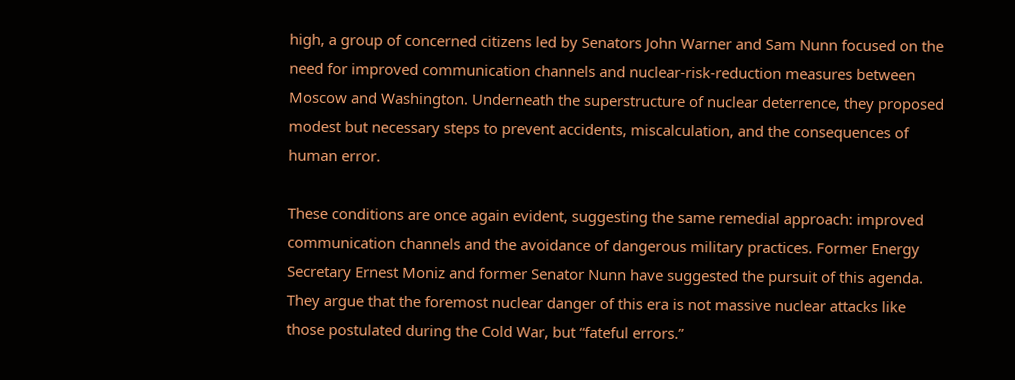high, a group of concerned citizens led by Senators John Warner and Sam Nunn focused on the need for improved communication channels and nuclear-risk-reduction measures between Moscow and Washington. Underneath the superstructure of nuclear deterrence, they proposed modest but necessary steps to prevent accidents, miscalculation, and the consequences of human error.

These conditions are once again evident, suggesting the same remedial approach: improved communication channels and the avoidance of dangerous military practices. Former Energy Secretary Ernest Moniz and former Senator Nunn have suggested the pursuit of this agenda. They argue that the foremost nuclear danger of this era is not massive nuclear attacks like those postulated during the Cold War, but “fateful errors.”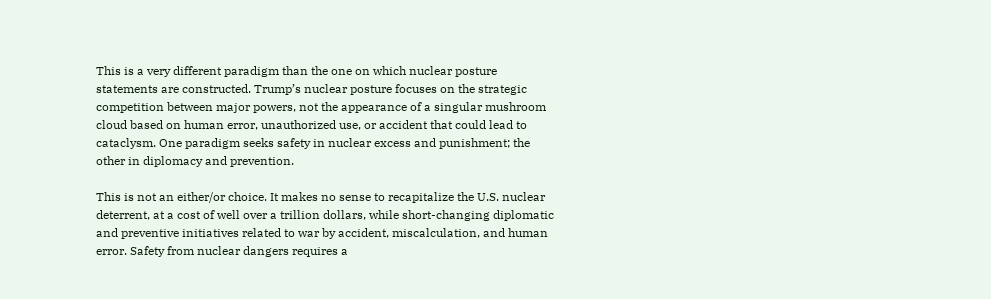This is a very different paradigm than the one on which nuclear posture statements are constructed. Trump’s nuclear posture focuses on the strategic competition between major powers, not the appearance of a singular mushroom cloud based on human error, unauthorized use, or accident that could lead to cataclysm. One paradigm seeks safety in nuclear excess and punishment; the other in diplomacy and prevention.

This is not an either/or choice. It makes no sense to recapitalize the U.S. nuclear deterrent, at a cost of well over a trillion dollars, while short-changing diplomatic and preventive initiatives related to war by accident, miscalculation, and human error. Safety from nuclear dangers requires a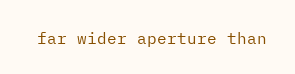far wider aperture than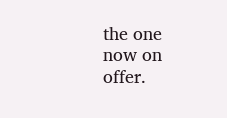the one now on offer.